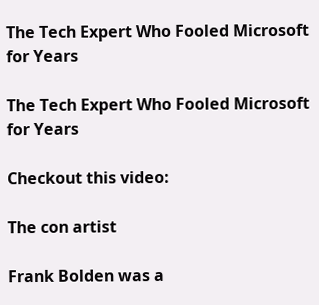The Tech Expert Who Fooled Microsoft for Years

The Tech Expert Who Fooled Microsoft for Years

Checkout this video:

The con artist

Frank Bolden was a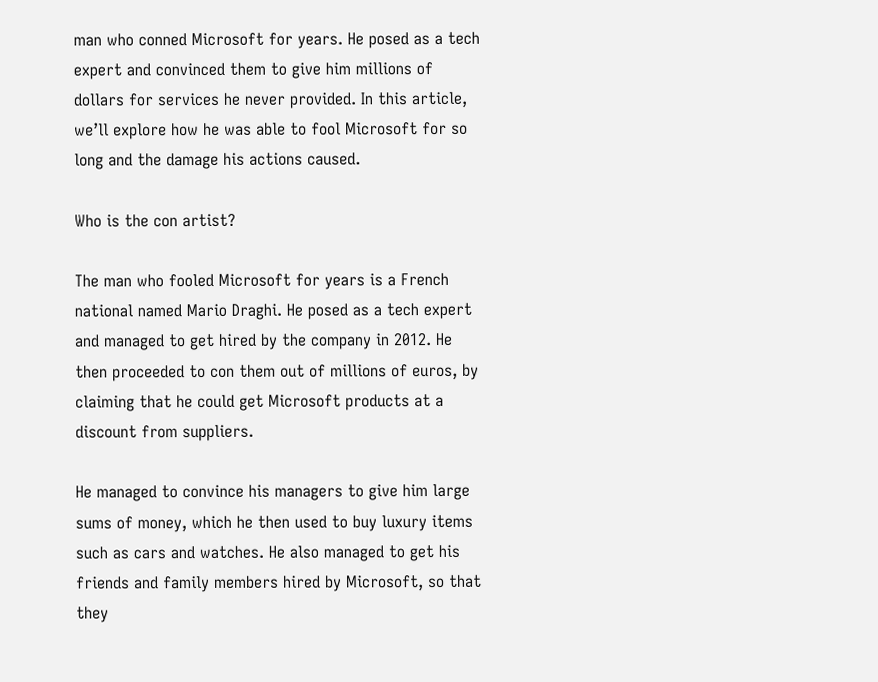man who conned Microsoft for years. He posed as a tech expert and convinced them to give him millions of dollars for services he never provided. In this article, we’ll explore how he was able to fool Microsoft for so long and the damage his actions caused.

Who is the con artist?

The man who fooled Microsoft for years is a French national named Mario Draghi. He posed as a tech expert and managed to get hired by the company in 2012. He then proceeded to con them out of millions of euros, by claiming that he could get Microsoft products at a discount from suppliers.

He managed to convince his managers to give him large sums of money, which he then used to buy luxury items such as cars and watches. He also managed to get his friends and family members hired by Microsoft, so that they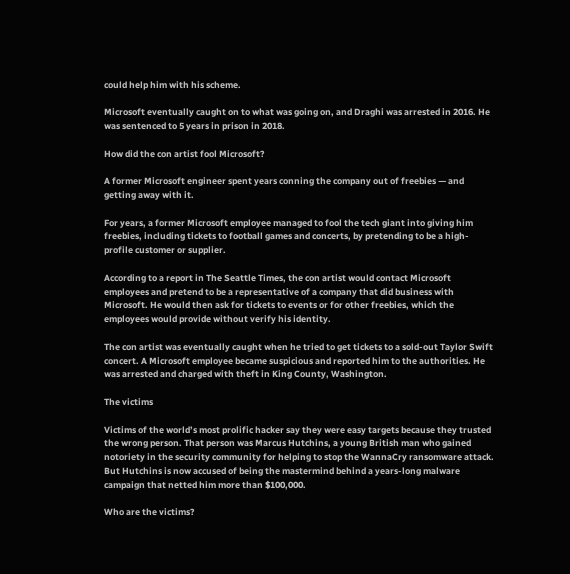could help him with his scheme.

Microsoft eventually caught on to what was going on, and Draghi was arrested in 2016. He was sentenced to 5 years in prison in 2018.

How did the con artist fool Microsoft?

A former Microsoft engineer spent years conning the company out of freebies — and getting away with it.

For years, a former Microsoft employee managed to fool the tech giant into giving him freebies, including tickets to football games and concerts, by pretending to be a high-profile customer or supplier.

According to a report in The Seattle Times, the con artist would contact Microsoft employees and pretend to be a representative of a company that did business with Microsoft. He would then ask for tickets to events or for other freebies, which the employees would provide without verify his identity.

The con artist was eventually caught when he tried to get tickets to a sold-out Taylor Swift concert. A Microsoft employee became suspicious and reported him to the authorities. He was arrested and charged with theft in King County, Washington.

The victims

Victims of the world’s most prolific hacker say they were easy targets because they trusted the wrong person. That person was Marcus Hutchins, a young British man who gained notoriety in the security community for helping to stop the WannaCry ransomware attack. But Hutchins is now accused of being the mastermind behind a years-long malware campaign that netted him more than $100,000.

Who are the victims?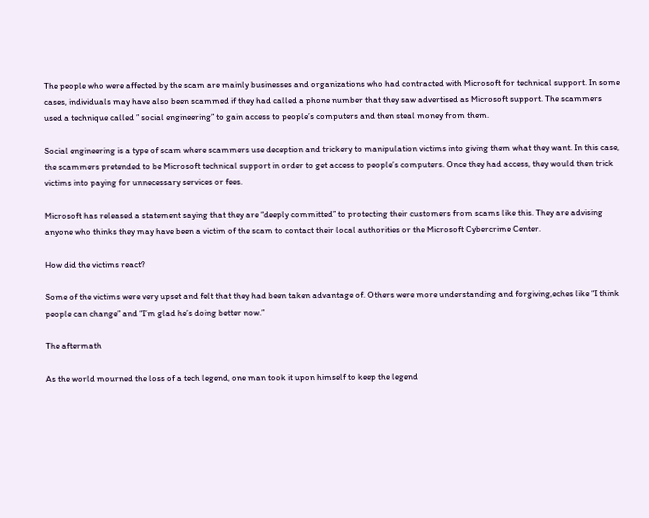The people who were affected by the scam are mainly businesses and organizations who had contracted with Microsoft for technical support. In some cases, individuals may have also been scammed if they had called a phone number that they saw advertised as Microsoft support. The scammers used a technique called ” social engineering” to gain access to people’s computers and then steal money from them.

Social engineering is a type of scam where scammers use deception and trickery to manipulation victims into giving them what they want. In this case, the scammers pretended to be Microsoft technical support in order to get access to people’s computers. Once they had access, they would then trick victims into paying for unnecessary services or fees.

Microsoft has released a statement saying that they are “deeply committed” to protecting their customers from scams like this. They are advising anyone who thinks they may have been a victim of the scam to contact their local authorities or the Microsoft Cybercrime Center.

How did the victims react?

Some of the victims were very upset and felt that they had been taken advantage of. Others were more understanding and forgiving,eches like “I think people can change” and “I’m glad he’s doing better now.”

The aftermath

As the world mourned the loss of a tech legend, one man took it upon himself to keep the legend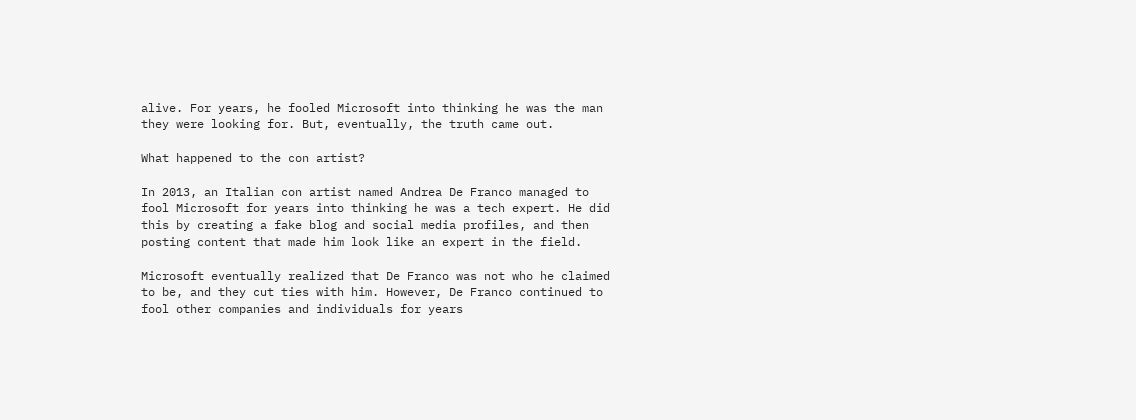alive. For years, he fooled Microsoft into thinking he was the man they were looking for. But, eventually, the truth came out.

What happened to the con artist?

In 2013, an Italian con artist named Andrea De Franco managed to fool Microsoft for years into thinking he was a tech expert. He did this by creating a fake blog and social media profiles, and then posting content that made him look like an expert in the field.

Microsoft eventually realized that De Franco was not who he claimed to be, and they cut ties with him. However, De Franco continued to fool other companies and individuals for years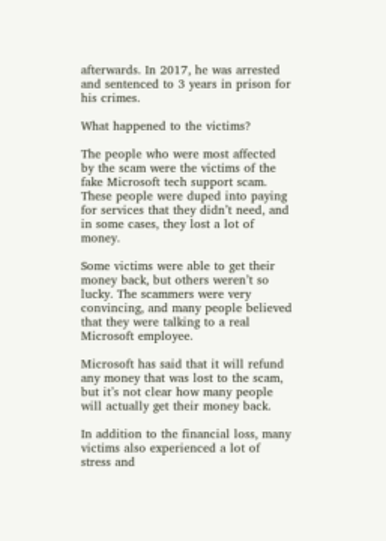afterwards. In 2017, he was arrested and sentenced to 3 years in prison for his crimes.

What happened to the victims?

The people who were most affected by the scam were the victims of the fake Microsoft tech support scam. These people were duped into paying for services that they didn’t need, and in some cases, they lost a lot of money.

Some victims were able to get their money back, but others weren’t so lucky. The scammers were very convincing, and many people believed that they were talking to a real Microsoft employee.

Microsoft has said that it will refund any money that was lost to the scam, but it’s not clear how many people will actually get their money back.

In addition to the financial loss, many victims also experienced a lot of stress and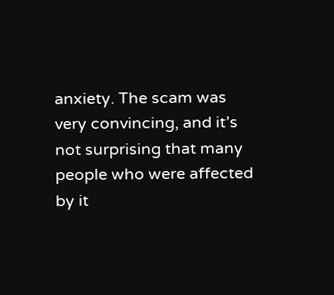anxiety. The scam was very convincing, and it’s not surprising that many people who were affected by it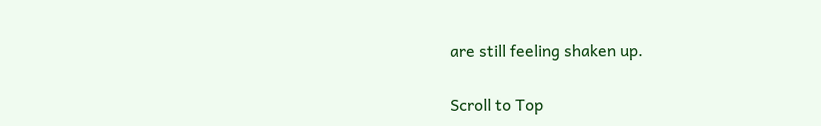are still feeling shaken up.

Scroll to Top